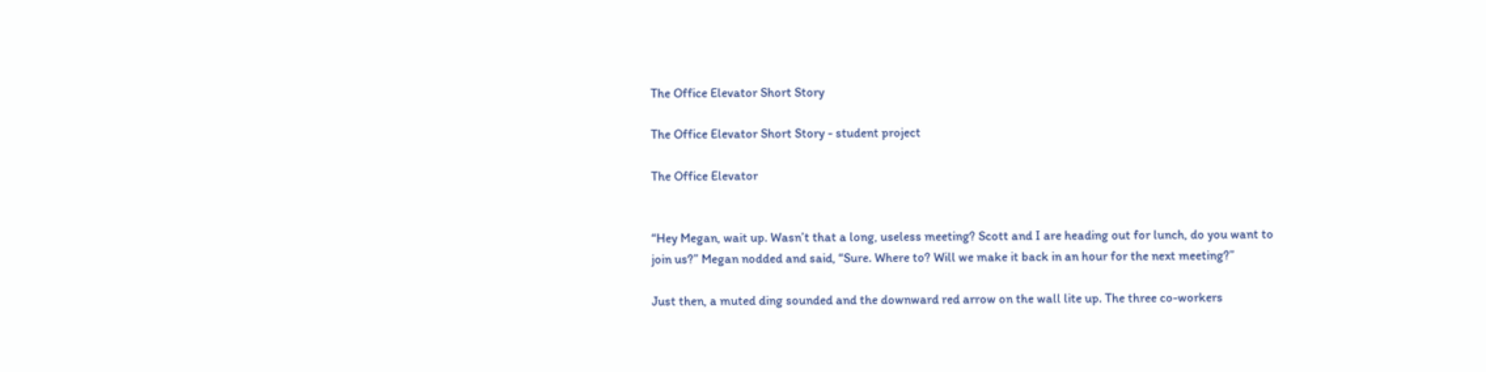The Office Elevator Short Story

The Office Elevator Short Story - student project

The Office Elevator


“Hey Megan, wait up. Wasn’t that a long, useless meeting? Scott and I are heading out for lunch, do you want to join us?” Megan nodded and said, “Sure. Where to? Will we make it back in an hour for the next meeting?”

Just then, a muted ding sounded and the downward red arrow on the wall lite up. The three co-workers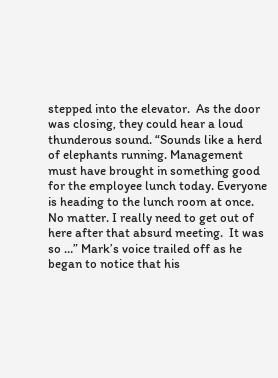stepped into the elevator.  As the door was closing, they could hear a loud thunderous sound. “Sounds like a herd of elephants running. Management must have brought in something good for the employee lunch today. Everyone is heading to the lunch room at once. No matter. I really need to get out of here after that absurd meeting.  It was so …” Mark’s voice trailed off as he began to notice that his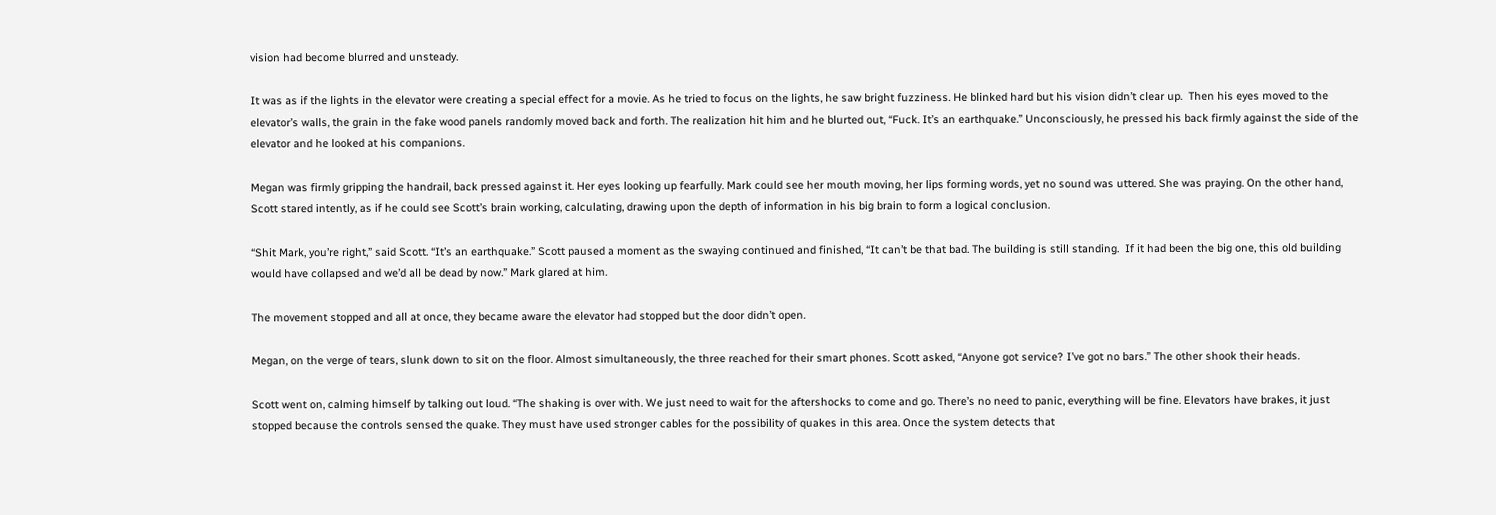vision had become blurred and unsteady.

It was as if the lights in the elevator were creating a special effect for a movie. As he tried to focus on the lights, he saw bright fuzziness. He blinked hard but his vision didn’t clear up.  Then his eyes moved to the elevator’s walls, the grain in the fake wood panels randomly moved back and forth. The realization hit him and he blurted out, “Fuck. It’s an earthquake.” Unconsciously, he pressed his back firmly against the side of the elevator and he looked at his companions.

Megan was firmly gripping the handrail, back pressed against it. Her eyes looking up fearfully. Mark could see her mouth moving, her lips forming words, yet no sound was uttered. She was praying. On the other hand, Scott stared intently, as if he could see Scott’s brain working, calculating, drawing upon the depth of information in his big brain to form a logical conclusion.

“Shit Mark, you’re right,” said Scott. “It’s an earthquake.” Scott paused a moment as the swaying continued and finished, “It can’t be that bad. The building is still standing.  If it had been the big one, this old building would have collapsed and we’d all be dead by now.” Mark glared at him.

The movement stopped and all at once, they became aware the elevator had stopped but the door didn’t open.

Megan, on the verge of tears, slunk down to sit on the floor. Almost simultaneously, the three reached for their smart phones. Scott asked, “Anyone got service? I’ve got no bars.” The other shook their heads.

Scott went on, calming himself by talking out loud. “The shaking is over with. We just need to wait for the aftershocks to come and go. There’s no need to panic, everything will be fine. Elevators have brakes, it just stopped because the controls sensed the quake. They must have used stronger cables for the possibility of quakes in this area. Once the system detects that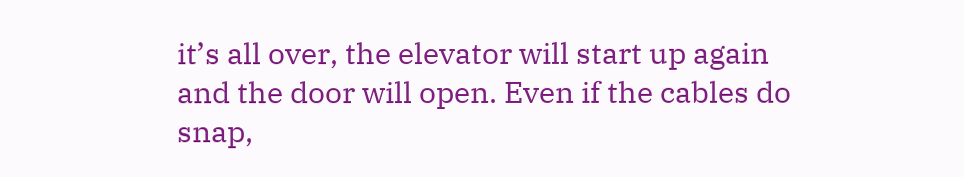it’s all over, the elevator will start up again and the door will open. Even if the cables do snap,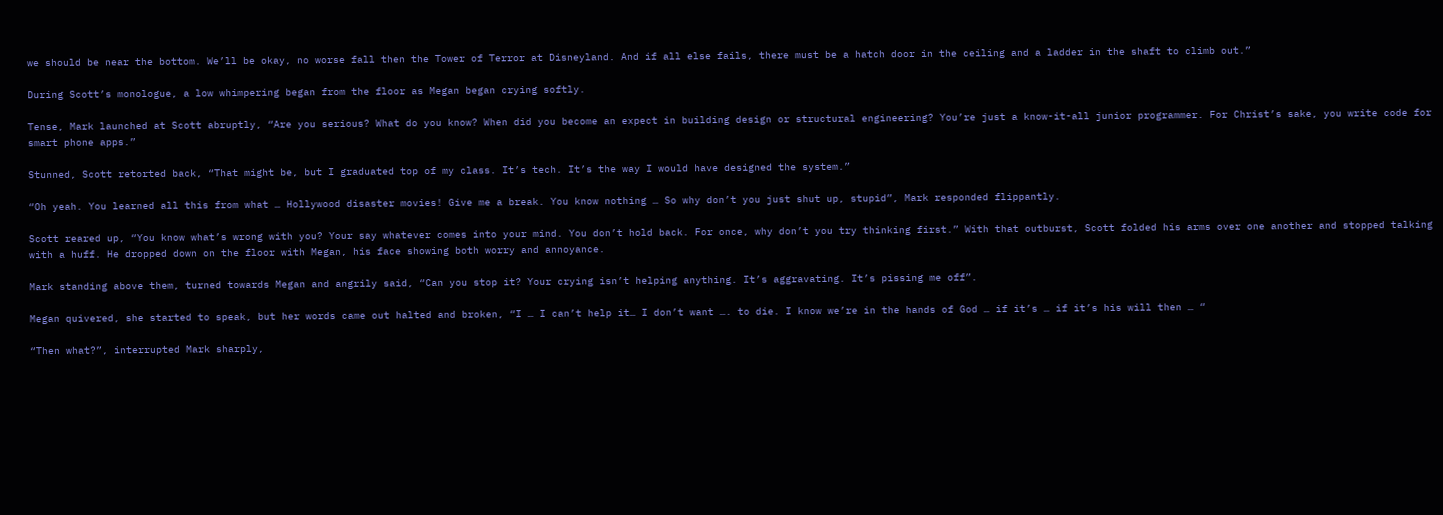we should be near the bottom. We’ll be okay, no worse fall then the Tower of Terror at Disneyland. And if all else fails, there must be a hatch door in the ceiling and a ladder in the shaft to climb out.”

During Scott’s monologue, a low whimpering began from the floor as Megan began crying softly.

Tense, Mark launched at Scott abruptly, “Are you serious? What do you know? When did you become an expect in building design or structural engineering? You’re just a know-it-all junior programmer. For Christ’s sake, you write code for smart phone apps.”

Stunned, Scott retorted back, “That might be, but I graduated top of my class. It’s tech. It’s the way I would have designed the system.”

“Oh yeah. You learned all this from what … Hollywood disaster movies! Give me a break. You know nothing … So why don’t you just shut up, stupid”, Mark responded flippantly.

Scott reared up, “You know what’s wrong with you? Your say whatever comes into your mind. You don’t hold back. For once, why don’t you try thinking first.” With that outburst, Scott folded his arms over one another and stopped talking with a huff. He dropped down on the floor with Megan, his face showing both worry and annoyance.

Mark standing above them, turned towards Megan and angrily said, “Can you stop it? Your crying isn’t helping anything. It’s aggravating. It’s pissing me off”.

Megan quivered, she started to speak, but her words came out halted and broken, “I … I can’t help it… I don’t want …. to die. I know we’re in the hands of God … if it’s … if it’s his will then … “

“Then what?”, interrupted Mark sharply,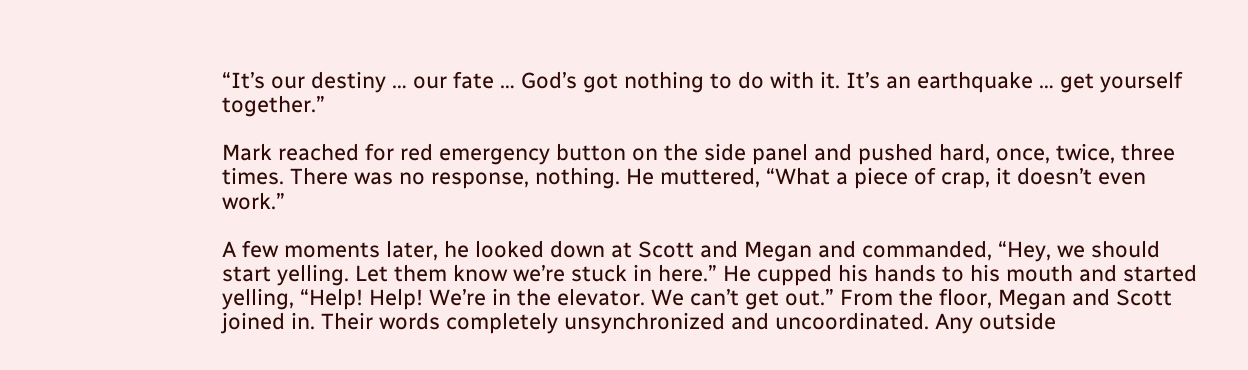“It’s our destiny … our fate … God’s got nothing to do with it. It’s an earthquake … get yourself together.”

Mark reached for red emergency button on the side panel and pushed hard, once, twice, three times. There was no response, nothing. He muttered, “What a piece of crap, it doesn’t even work.”

A few moments later, he looked down at Scott and Megan and commanded, “Hey, we should start yelling. Let them know we’re stuck in here.” He cupped his hands to his mouth and started yelling, “Help! Help! We’re in the elevator. We can’t get out.” From the floor, Megan and Scott joined in. Their words completely unsynchronized and uncoordinated. Any outside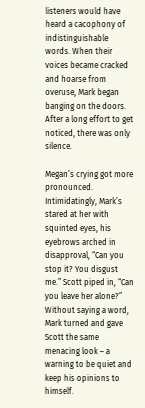listeners would have heard a cacophony of indistinguishable words. When their voices became cracked and hoarse from overuse, Mark began banging on the doors. After a long effort to get noticed, there was only silence.

Megan’s crying got more pronounced. Intimidatingly, Mark’s stared at her with squinted eyes, his eyebrows arched in disapproval, “Can you stop it? You disgust me.” Scott piped in, “Can you leave her alone?” Without saying a word, Mark turned and gave Scott the same menacing look – a warning to be quiet and keep his opinions to himself.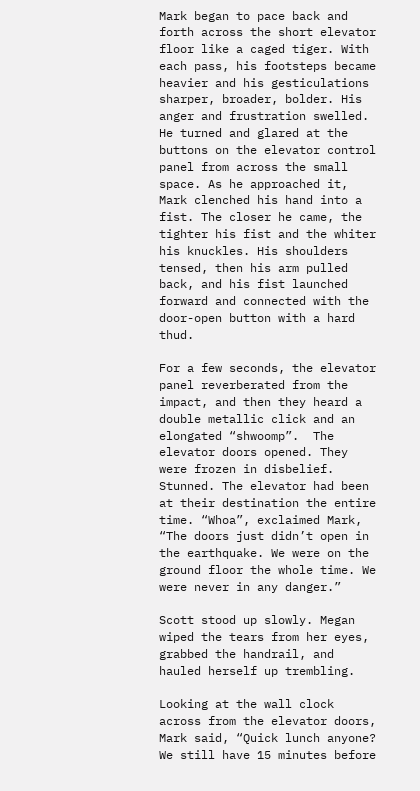Mark began to pace back and forth across the short elevator floor like a caged tiger. With each pass, his footsteps became heavier and his gesticulations sharper, broader, bolder. His anger and frustration swelled. He turned and glared at the buttons on the elevator control panel from across the small space. As he approached it, Mark clenched his hand into a fist. The closer he came, the tighter his fist and the whiter his knuckles. His shoulders tensed, then his arm pulled back, and his fist launched forward and connected with the door-open button with a hard thud.

For a few seconds, the elevator panel reverberated from the impact, and then they heard a double metallic click and an elongated “shwoomp”.  The elevator doors opened. They were frozen in disbelief. Stunned. The elevator had been at their destination the entire time. “Whoa”, exclaimed Mark, “The doors just didn’t open in the earthquake. We were on the ground floor the whole time. We were never in any danger.”

Scott stood up slowly. Megan wiped the tears from her eyes, grabbed the handrail, and hauled herself up trembling.

Looking at the wall clock across from the elevator doors, Mark said, “Quick lunch anyone? We still have 15 minutes before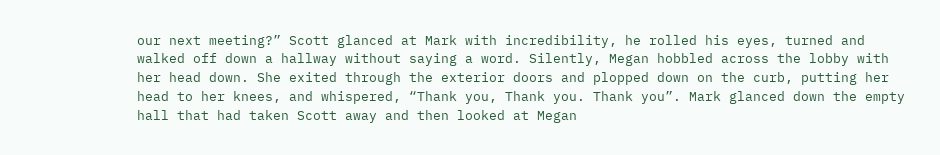our next meeting?” Scott glanced at Mark with incredibility, he rolled his eyes, turned and walked off down a hallway without saying a word. Silently, Megan hobbled across the lobby with her head down. She exited through the exterior doors and plopped down on the curb, putting her head to her knees, and whispered, “Thank you, Thank you. Thank you”. Mark glanced down the empty hall that had taken Scott away and then looked at Megan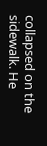collapsed on the sidewalk. He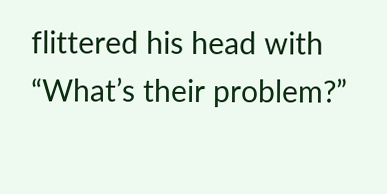flittered his head with “What’s their problem?”